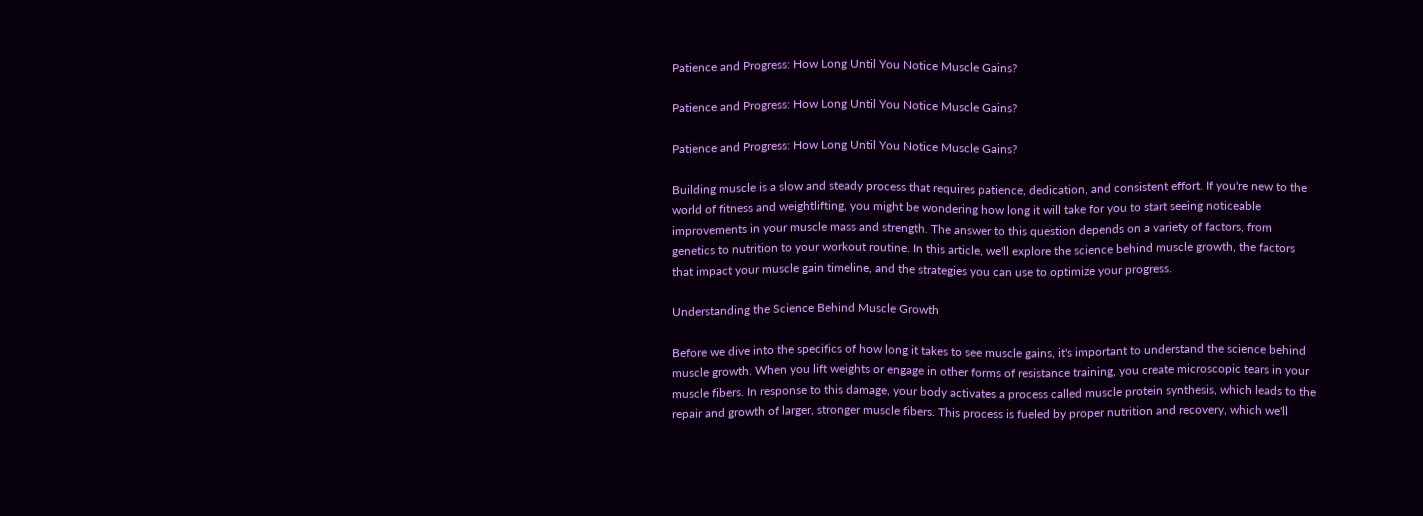Patience and Progress: How Long Until You Notice Muscle Gains?

Patience and Progress: How Long Until You Notice Muscle Gains?

Patience and Progress: How Long Until You Notice Muscle Gains?

Building muscle is a slow and steady process that requires patience, dedication, and consistent effort. If you're new to the world of fitness and weightlifting, you might be wondering how long it will take for you to start seeing noticeable improvements in your muscle mass and strength. The answer to this question depends on a variety of factors, from genetics to nutrition to your workout routine. In this article, we'll explore the science behind muscle growth, the factors that impact your muscle gain timeline, and the strategies you can use to optimize your progress.

Understanding the Science Behind Muscle Growth

Before we dive into the specifics of how long it takes to see muscle gains, it's important to understand the science behind muscle growth. When you lift weights or engage in other forms of resistance training, you create microscopic tears in your muscle fibers. In response to this damage, your body activates a process called muscle protein synthesis, which leads to the repair and growth of larger, stronger muscle fibers. This process is fueled by proper nutrition and recovery, which we'll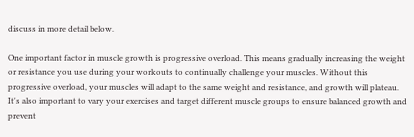discuss in more detail below.

One important factor in muscle growth is progressive overload. This means gradually increasing the weight or resistance you use during your workouts to continually challenge your muscles. Without this progressive overload, your muscles will adapt to the same weight and resistance, and growth will plateau. It's also important to vary your exercises and target different muscle groups to ensure balanced growth and prevent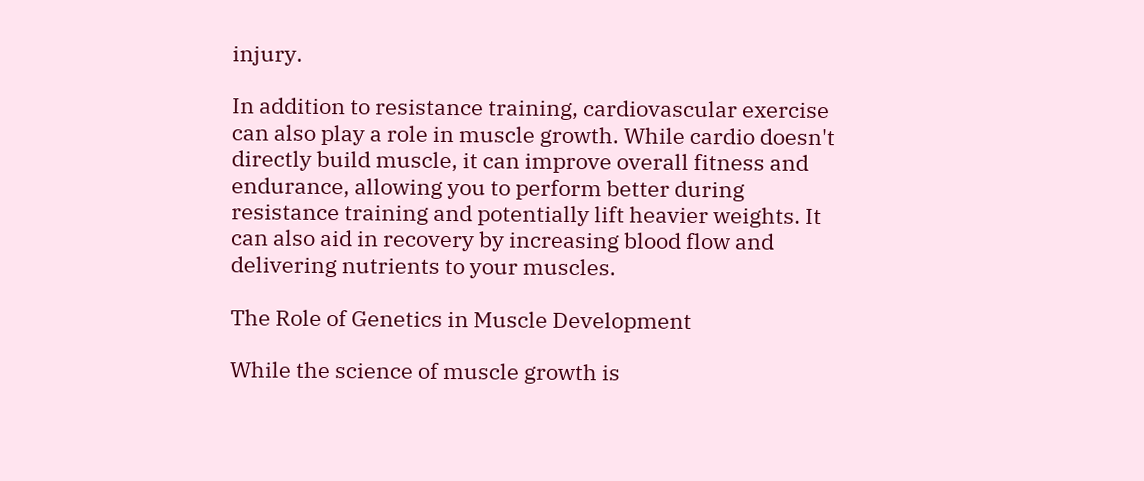injury.

In addition to resistance training, cardiovascular exercise can also play a role in muscle growth. While cardio doesn't directly build muscle, it can improve overall fitness and endurance, allowing you to perform better during resistance training and potentially lift heavier weights. It can also aid in recovery by increasing blood flow and delivering nutrients to your muscles.

The Role of Genetics in Muscle Development

While the science of muscle growth is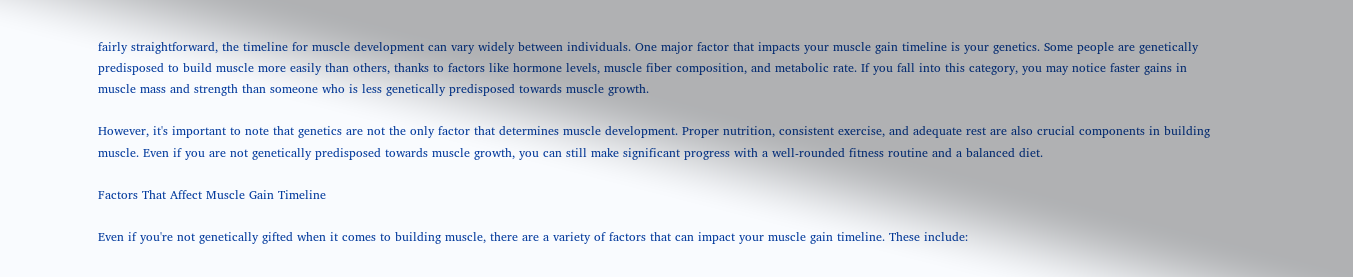fairly straightforward, the timeline for muscle development can vary widely between individuals. One major factor that impacts your muscle gain timeline is your genetics. Some people are genetically predisposed to build muscle more easily than others, thanks to factors like hormone levels, muscle fiber composition, and metabolic rate. If you fall into this category, you may notice faster gains in muscle mass and strength than someone who is less genetically predisposed towards muscle growth.

However, it's important to note that genetics are not the only factor that determines muscle development. Proper nutrition, consistent exercise, and adequate rest are also crucial components in building muscle. Even if you are not genetically predisposed towards muscle growth, you can still make significant progress with a well-rounded fitness routine and a balanced diet.

Factors That Affect Muscle Gain Timeline

Even if you're not genetically gifted when it comes to building muscle, there are a variety of factors that can impact your muscle gain timeline. These include: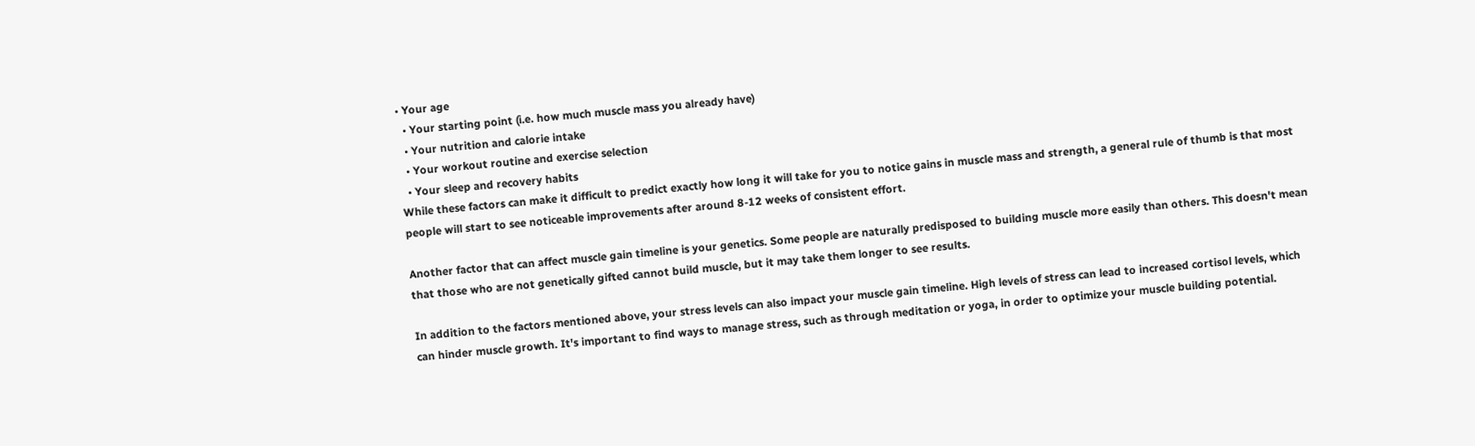• Your age
  • Your starting point (i.e. how much muscle mass you already have)
  • Your nutrition and calorie intake
  • Your workout routine and exercise selection
  • Your sleep and recovery habits
While these factors can make it difficult to predict exactly how long it will take for you to notice gains in muscle mass and strength, a general rule of thumb is that most people will start to see noticeable improvements after around 8-12 weeks of consistent effort.

Another factor that can affect muscle gain timeline is your genetics. Some people are naturally predisposed to building muscle more easily than others. This doesn't mean that those who are not genetically gifted cannot build muscle, but it may take them longer to see results.

In addition to the factors mentioned above, your stress levels can also impact your muscle gain timeline. High levels of stress can lead to increased cortisol levels, which can hinder muscle growth. It's important to find ways to manage stress, such as through meditation or yoga, in order to optimize your muscle building potential.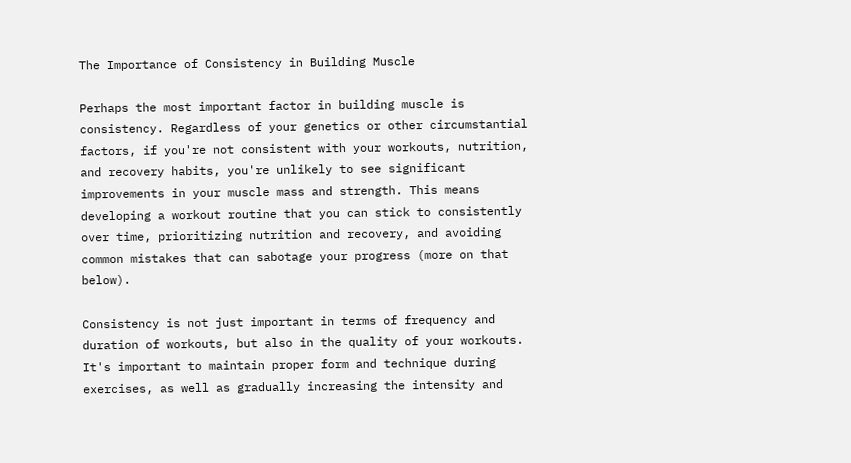The Importance of Consistency in Building Muscle

Perhaps the most important factor in building muscle is consistency. Regardless of your genetics or other circumstantial factors, if you're not consistent with your workouts, nutrition, and recovery habits, you're unlikely to see significant improvements in your muscle mass and strength. This means developing a workout routine that you can stick to consistently over time, prioritizing nutrition and recovery, and avoiding common mistakes that can sabotage your progress (more on that below).

Consistency is not just important in terms of frequency and duration of workouts, but also in the quality of your workouts. It's important to maintain proper form and technique during exercises, as well as gradually increasing the intensity and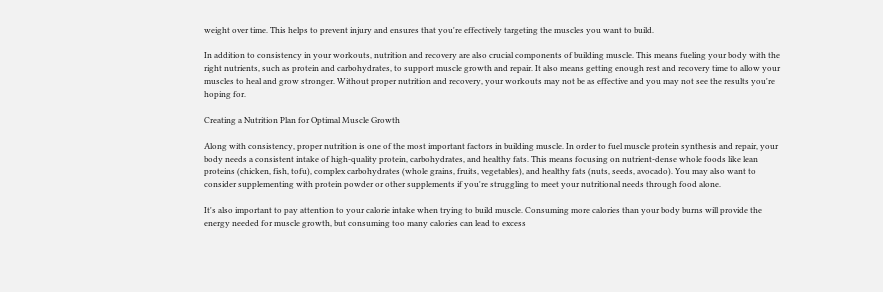weight over time. This helps to prevent injury and ensures that you're effectively targeting the muscles you want to build.

In addition to consistency in your workouts, nutrition and recovery are also crucial components of building muscle. This means fueling your body with the right nutrients, such as protein and carbohydrates, to support muscle growth and repair. It also means getting enough rest and recovery time to allow your muscles to heal and grow stronger. Without proper nutrition and recovery, your workouts may not be as effective and you may not see the results you're hoping for.

Creating a Nutrition Plan for Optimal Muscle Growth

Along with consistency, proper nutrition is one of the most important factors in building muscle. In order to fuel muscle protein synthesis and repair, your body needs a consistent intake of high-quality protein, carbohydrates, and healthy fats. This means focusing on nutrient-dense whole foods like lean proteins (chicken, fish, tofu), complex carbohydrates (whole grains, fruits, vegetables), and healthy fats (nuts, seeds, avocado). You may also want to consider supplementing with protein powder or other supplements if you're struggling to meet your nutritional needs through food alone.

It's also important to pay attention to your calorie intake when trying to build muscle. Consuming more calories than your body burns will provide the energy needed for muscle growth, but consuming too many calories can lead to excess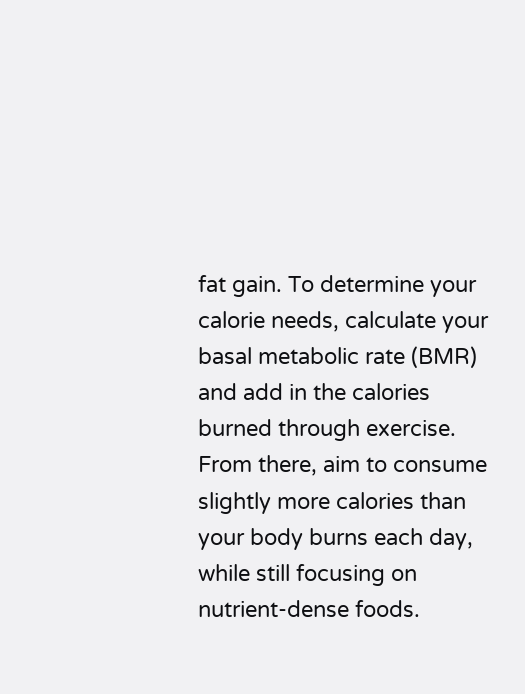fat gain. To determine your calorie needs, calculate your basal metabolic rate (BMR) and add in the calories burned through exercise. From there, aim to consume slightly more calories than your body burns each day, while still focusing on nutrient-dense foods.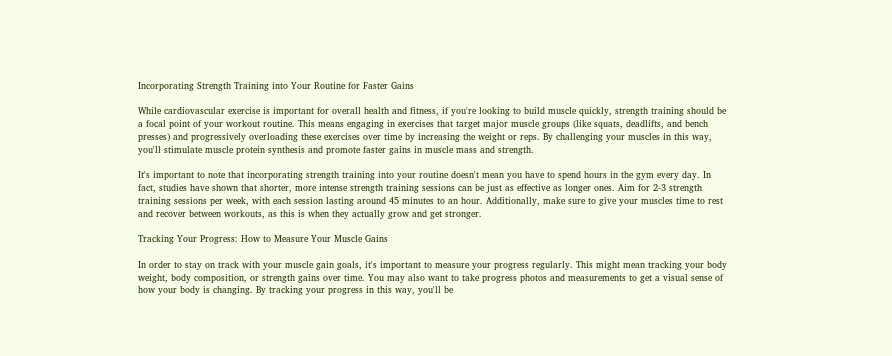Incorporating Strength Training into Your Routine for Faster Gains

While cardiovascular exercise is important for overall health and fitness, if you're looking to build muscle quickly, strength training should be a focal point of your workout routine. This means engaging in exercises that target major muscle groups (like squats, deadlifts, and bench presses) and progressively overloading these exercises over time by increasing the weight or reps. By challenging your muscles in this way, you'll stimulate muscle protein synthesis and promote faster gains in muscle mass and strength.

It's important to note that incorporating strength training into your routine doesn't mean you have to spend hours in the gym every day. In fact, studies have shown that shorter, more intense strength training sessions can be just as effective as longer ones. Aim for 2-3 strength training sessions per week, with each session lasting around 45 minutes to an hour. Additionally, make sure to give your muscles time to rest and recover between workouts, as this is when they actually grow and get stronger.

Tracking Your Progress: How to Measure Your Muscle Gains

In order to stay on track with your muscle gain goals, it's important to measure your progress regularly. This might mean tracking your body weight, body composition, or strength gains over time. You may also want to take progress photos and measurements to get a visual sense of how your body is changing. By tracking your progress in this way, you'll be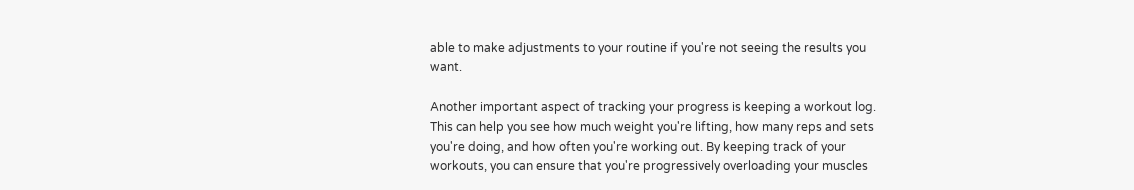able to make adjustments to your routine if you're not seeing the results you want.

Another important aspect of tracking your progress is keeping a workout log. This can help you see how much weight you're lifting, how many reps and sets you're doing, and how often you're working out. By keeping track of your workouts, you can ensure that you're progressively overloading your muscles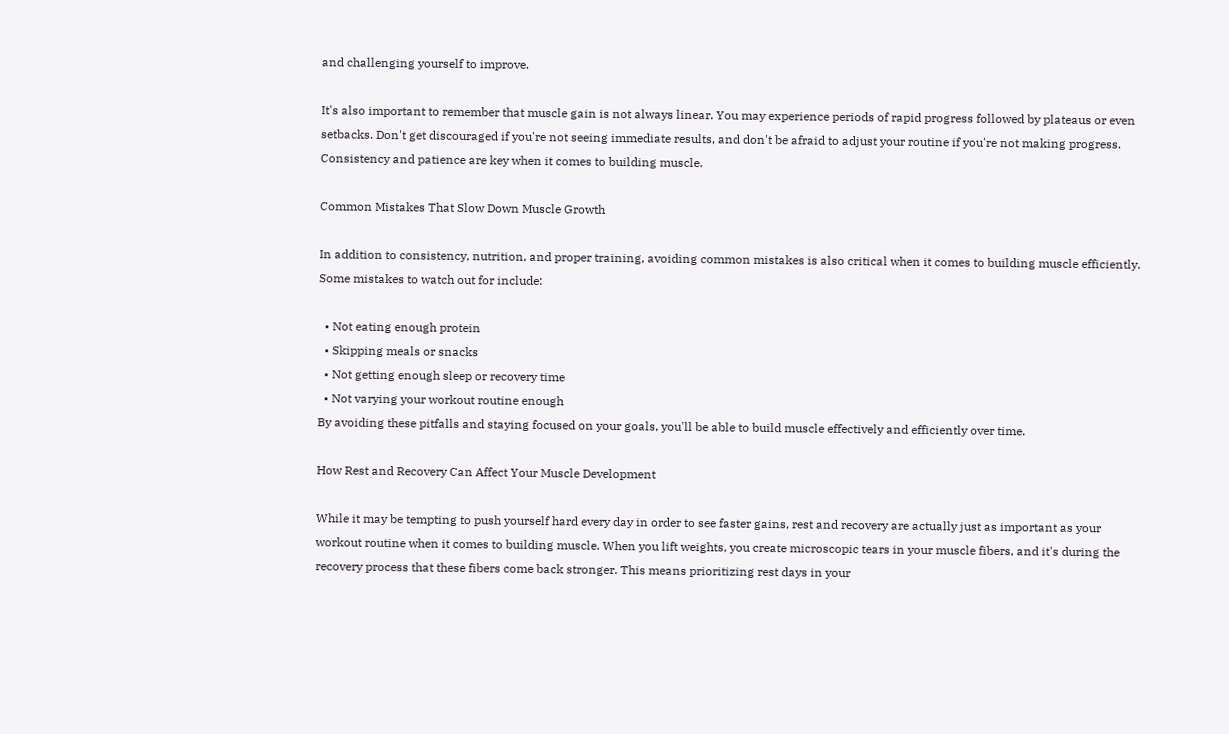and challenging yourself to improve.

It's also important to remember that muscle gain is not always linear. You may experience periods of rapid progress followed by plateaus or even setbacks. Don't get discouraged if you're not seeing immediate results, and don't be afraid to adjust your routine if you're not making progress. Consistency and patience are key when it comes to building muscle.

Common Mistakes That Slow Down Muscle Growth

In addition to consistency, nutrition, and proper training, avoiding common mistakes is also critical when it comes to building muscle efficiently. Some mistakes to watch out for include:

  • Not eating enough protein
  • Skipping meals or snacks
  • Not getting enough sleep or recovery time
  • Not varying your workout routine enough
By avoiding these pitfalls and staying focused on your goals, you'll be able to build muscle effectively and efficiently over time.

How Rest and Recovery Can Affect Your Muscle Development

While it may be tempting to push yourself hard every day in order to see faster gains, rest and recovery are actually just as important as your workout routine when it comes to building muscle. When you lift weights, you create microscopic tears in your muscle fibers, and it's during the recovery process that these fibers come back stronger. This means prioritizing rest days in your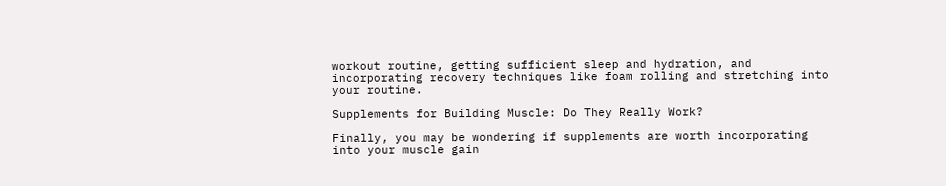workout routine, getting sufficient sleep and hydration, and incorporating recovery techniques like foam rolling and stretching into your routine.

Supplements for Building Muscle: Do They Really Work?

Finally, you may be wondering if supplements are worth incorporating into your muscle gain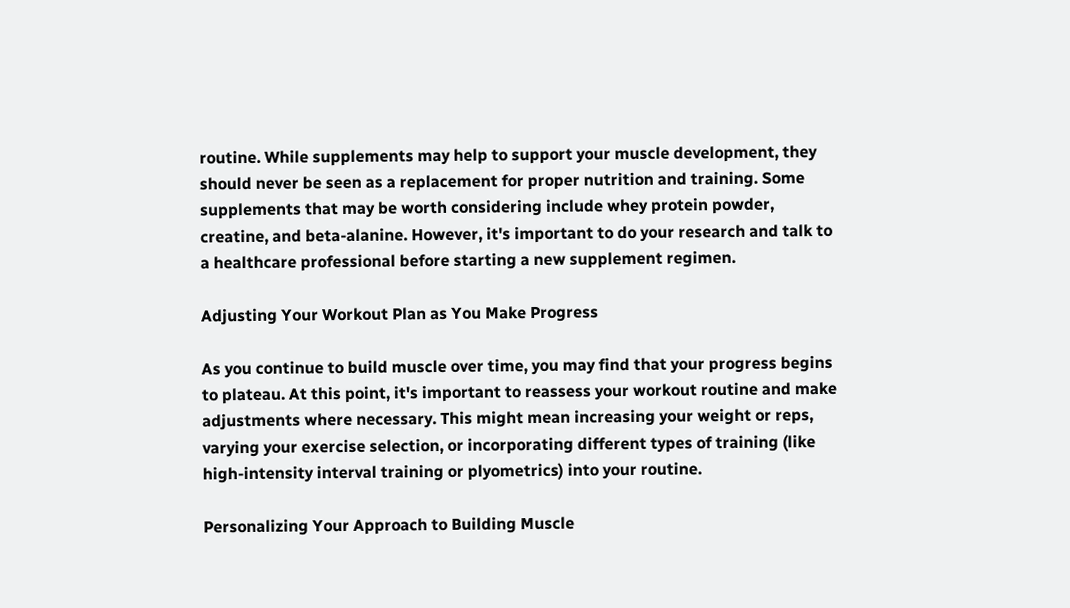routine. While supplements may help to support your muscle development, they should never be seen as a replacement for proper nutrition and training. Some supplements that may be worth considering include whey protein powder, creatine, and beta-alanine. However, it's important to do your research and talk to a healthcare professional before starting a new supplement regimen.

Adjusting Your Workout Plan as You Make Progress

As you continue to build muscle over time, you may find that your progress begins to plateau. At this point, it's important to reassess your workout routine and make adjustments where necessary. This might mean increasing your weight or reps, varying your exercise selection, or incorporating different types of training (like high-intensity interval training or plyometrics) into your routine.

Personalizing Your Approach to Building Muscle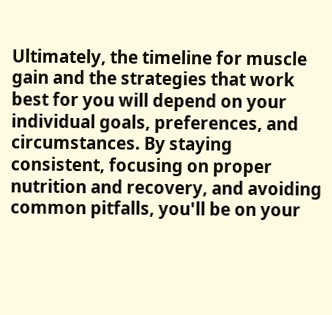Ultimately, the timeline for muscle gain and the strategies that work best for you will depend on your individual goals, preferences, and circumstances. By staying consistent, focusing on proper nutrition and recovery, and avoiding common pitfalls, you'll be on your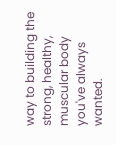way to building the strong, healthy, muscular body you've always wanted.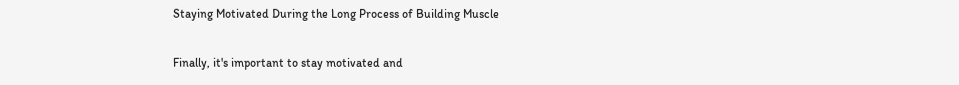Staying Motivated During the Long Process of Building Muscle

Finally, it's important to stay motivated and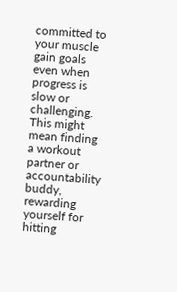committed to your muscle gain goals even when progress is slow or challenging. This might mean finding a workout partner or accountability buddy, rewarding yourself for hitting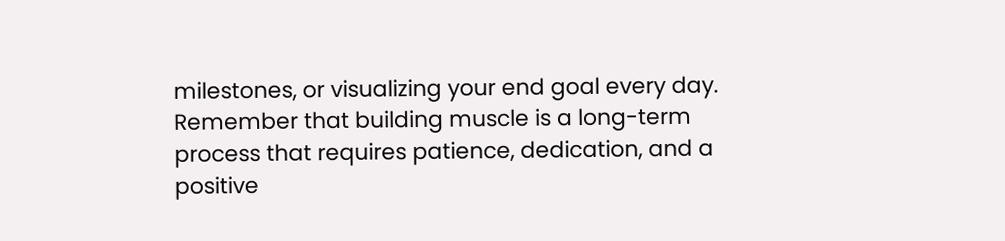milestones, or visualizing your end goal every day. Remember that building muscle is a long-term process that requires patience, dedication, and a positive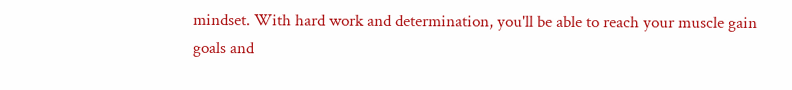mindset. With hard work and determination, you'll be able to reach your muscle gain goals and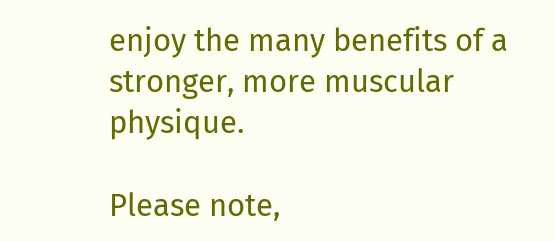enjoy the many benefits of a stronger, more muscular physique.

Please note,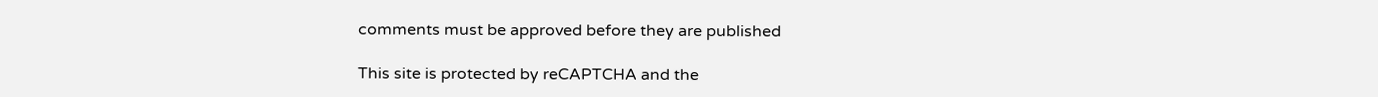comments must be approved before they are published

This site is protected by reCAPTCHA and the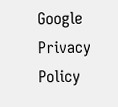Google Privacy Policy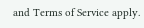and Terms of Service apply.